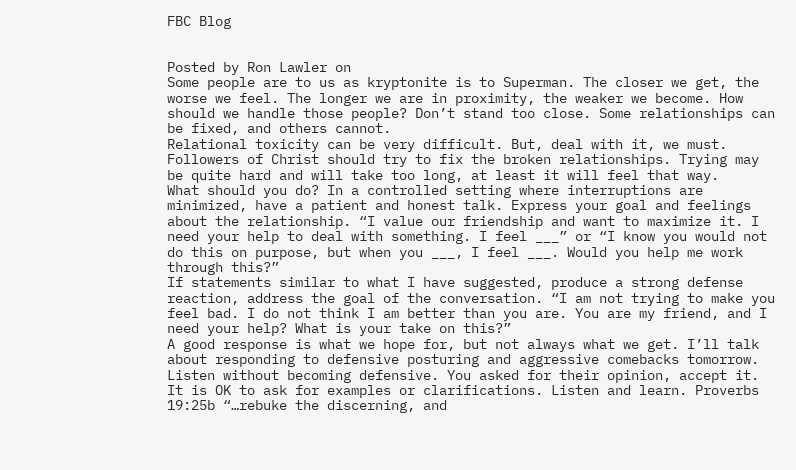FBC Blog


Posted by Ron Lawler on
Some people are to us as kryptonite is to Superman. The closer we get, the worse we feel. The longer we are in proximity, the weaker we become. How should we handle those people? Don’t stand too close. Some relationships can be fixed, and others cannot.
Relational toxicity can be very difficult. But, deal with it, we must. Followers of Christ should try to fix the broken relationships. Trying may be quite hard and will take too long, at least it will feel that way.
What should you do? In a controlled setting where interruptions are minimized, have a patient and honest talk. Express your goal and feelings about the relationship. “I value our friendship and want to maximize it. I need your help to deal with something. I feel ___” or “I know you would not do this on purpose, but when you ___, I feel ___. Would you help me work through this?”
If statements similar to what I have suggested, produce a strong defense reaction, address the goal of the conversation. “I am not trying to make you feel bad. I do not think I am better than you are. You are my friend, and I need your help? What is your take on this?”
A good response is what we hope for, but not always what we get. I’ll talk about responding to defensive posturing and aggressive comebacks tomorrow. Listen without becoming defensive. You asked for their opinion, accept it. It is OK to ask for examples or clarifications. Listen and learn. Proverbs 19:25b “…rebuke the discerning, and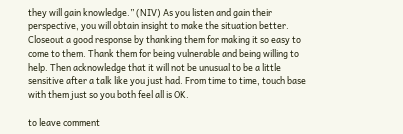they will gain knowledge.” (NIV) As you listen and gain their perspective, you will obtain insight to make the situation better.
Closeout a good response by thanking them for making it so easy to come to them. Thank them for being vulnerable and being willing to help. Then acknowledge that it will not be unusual to be a little sensitive after a talk like you just had. From time to time, touch base with them just so you both feel all is OK.

to leave comment